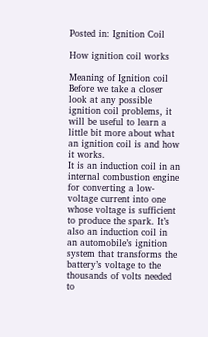Posted in: Ignition Coil

How ignition coil works

Meaning of Ignition coil
Before we take a closer look at any possible ignition coil problems, it will be useful to learn a little bit more about what an ignition coil is and how it works.
It is an induction coil in an internal combustion engine for converting a low-voltage current into one whose voltage is sufficient to produce the spark. It’s also an induction coil in an automobile’s ignition system that transforms the battery’s voltage to the thousands of volts needed to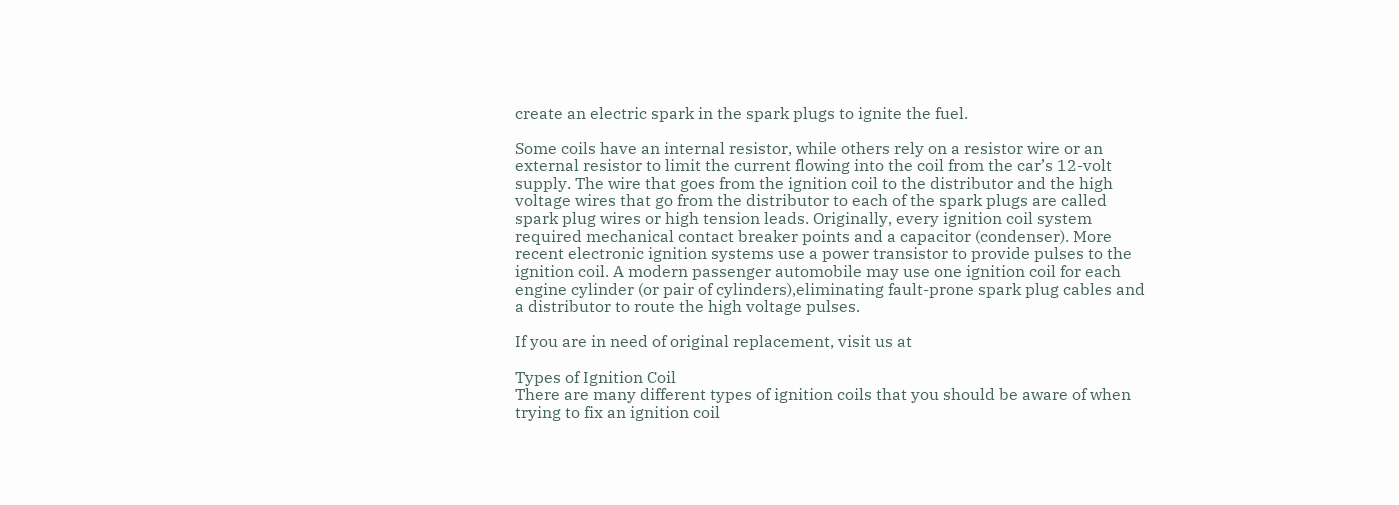create an electric spark in the spark plugs to ignite the fuel.

Some coils have an internal resistor, while others rely on a resistor wire or an external resistor to limit the current flowing into the coil from the car’s 12-volt supply. The wire that goes from the ignition coil to the distributor and the high voltage wires that go from the distributor to each of the spark plugs are called spark plug wires or high tension leads. Originally, every ignition coil system required mechanical contact breaker points and a capacitor (condenser). More recent electronic ignition systems use a power transistor to provide pulses to the ignition coil. A modern passenger automobile may use one ignition coil for each engine cylinder (or pair of cylinders),eliminating fault-prone spark plug cables and a distributor to route the high voltage pulses.

If you are in need of original replacement, visit us at

Types of Ignition Coil
There are many different types of ignition coils that you should be aware of when trying to fix an ignition coil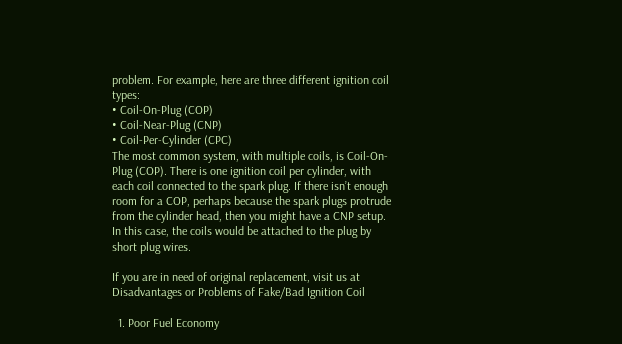problem. For example, here are three different ignition coil types:
• Coil-On-Plug (COP)
• Coil-Near-Plug (CNP)
• Coil-Per-Cylinder (CPC)
The most common system, with multiple coils, is Coil-On-Plug (COP). There is one ignition coil per cylinder, with each coil connected to the spark plug. If there isn’t enough room for a COP, perhaps because the spark plugs protrude from the cylinder head, then you might have a CNP setup. In this case, the coils would be attached to the plug by short plug wires.

If you are in need of original replacement, visit us at
Disadvantages or Problems of Fake/Bad Ignition Coil

  1. Poor Fuel Economy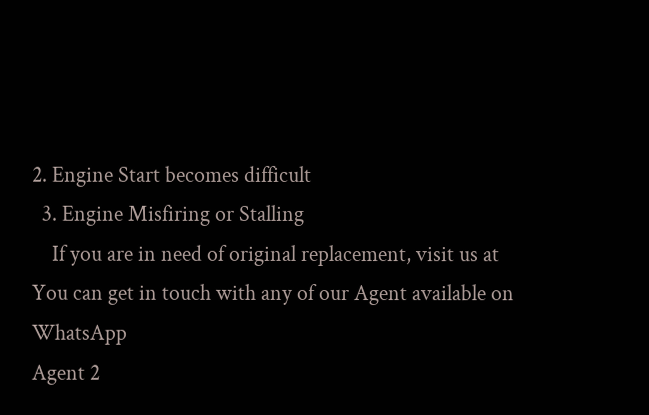2. Engine Start becomes difficult
  3. Engine Misfiring or Stalling
    If you are in need of original replacement, visit us at
You can get in touch with any of our Agent available on WhatsApp
Agent 2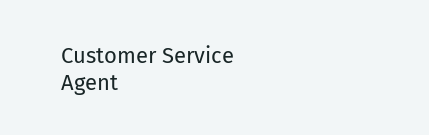Customer Service
Agent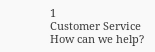1
Customer Service
How can we help?